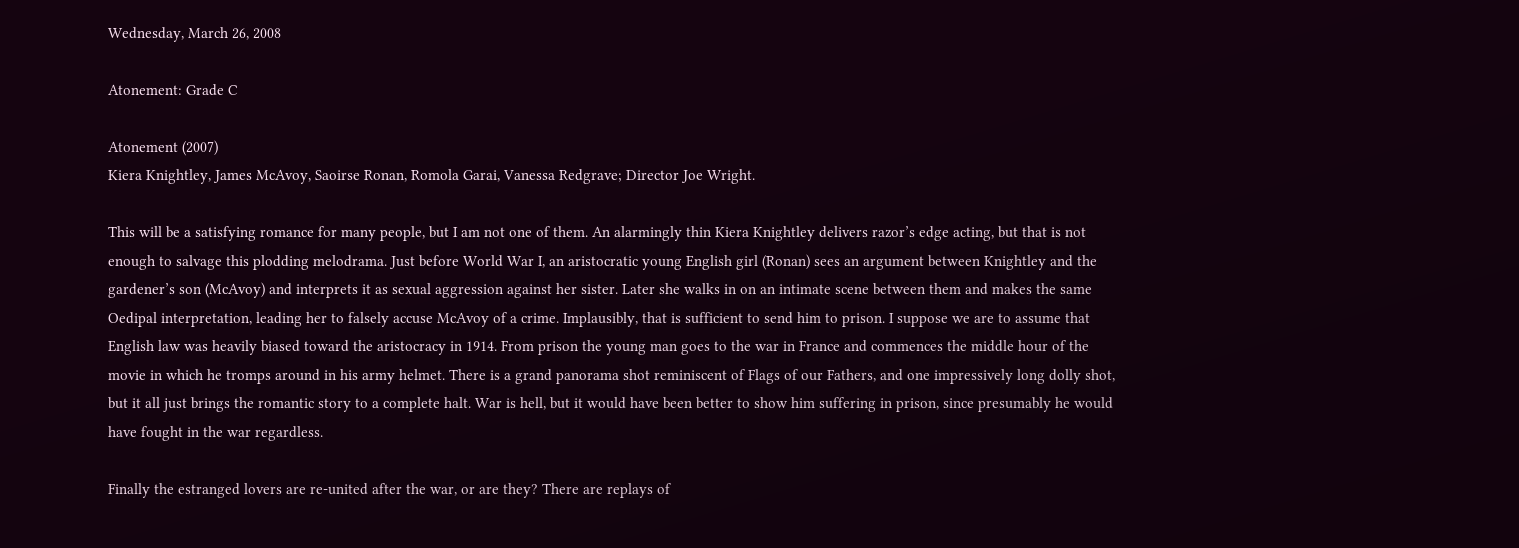Wednesday, March 26, 2008

Atonement: Grade C

Atonement (2007)
Kiera Knightley, James McAvoy, Saoirse Ronan, Romola Garai, Vanessa Redgrave; Director Joe Wright.

This will be a satisfying romance for many people, but I am not one of them. An alarmingly thin Kiera Knightley delivers razor’s edge acting, but that is not enough to salvage this plodding melodrama. Just before World War I, an aristocratic young English girl (Ronan) sees an argument between Knightley and the gardener’s son (McAvoy) and interprets it as sexual aggression against her sister. Later she walks in on an intimate scene between them and makes the same Oedipal interpretation, leading her to falsely accuse McAvoy of a crime. Implausibly, that is sufficient to send him to prison. I suppose we are to assume that English law was heavily biased toward the aristocracy in 1914. From prison the young man goes to the war in France and commences the middle hour of the movie in which he tromps around in his army helmet. There is a grand panorama shot reminiscent of Flags of our Fathers, and one impressively long dolly shot, but it all just brings the romantic story to a complete halt. War is hell, but it would have been better to show him suffering in prison, since presumably he would have fought in the war regardless.

Finally the estranged lovers are re-united after the war, or are they? There are replays of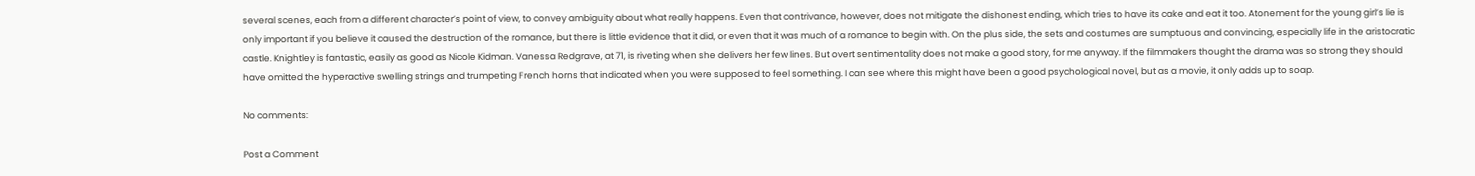several scenes, each from a different character’s point of view, to convey ambiguity about what really happens. Even that contrivance, however, does not mitigate the dishonest ending, which tries to have its cake and eat it too. Atonement for the young girl’s lie is only important if you believe it caused the destruction of the romance, but there is little evidence that it did, or even that it was much of a romance to begin with. On the plus side, the sets and costumes are sumptuous and convincing, especially life in the aristocratic castle. Knightley is fantastic, easily as good as Nicole Kidman. Vanessa Redgrave, at 71, is riveting when she delivers her few lines. But overt sentimentality does not make a good story, for me anyway. If the filmmakers thought the drama was so strong they should have omitted the hyperactive swelling strings and trumpeting French horns that indicated when you were supposed to feel something. I can see where this might have been a good psychological novel, but as a movie, it only adds up to soap.

No comments:

Post a Comment